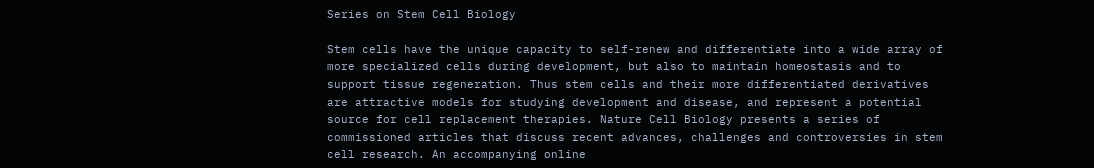Series on Stem Cell Biology

Stem cells have the unique capacity to self-renew and differentiate into a wide array of more specialized cells during development, but also to maintain homeostasis and to support tissue regeneration. Thus stem cells and their more differentiated derivatives are attractive models for studying development and disease, and represent a potential source for cell replacement therapies. Nature Cell Biology presents a series of commissioned articles that discuss recent advances, challenges and controversies in stem cell research. An accompanying online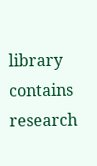library contains research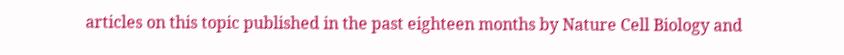articles on this topic published in the past eighteen months by Nature Cell Biology and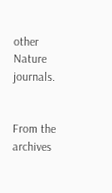other Nature journals.


From the archives